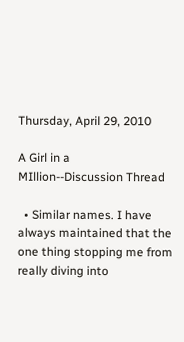Thursday, April 29, 2010

A Girl in a MIllion--Discussion Thread

  • Similar names. I have always maintained that the one thing stopping me from really diving into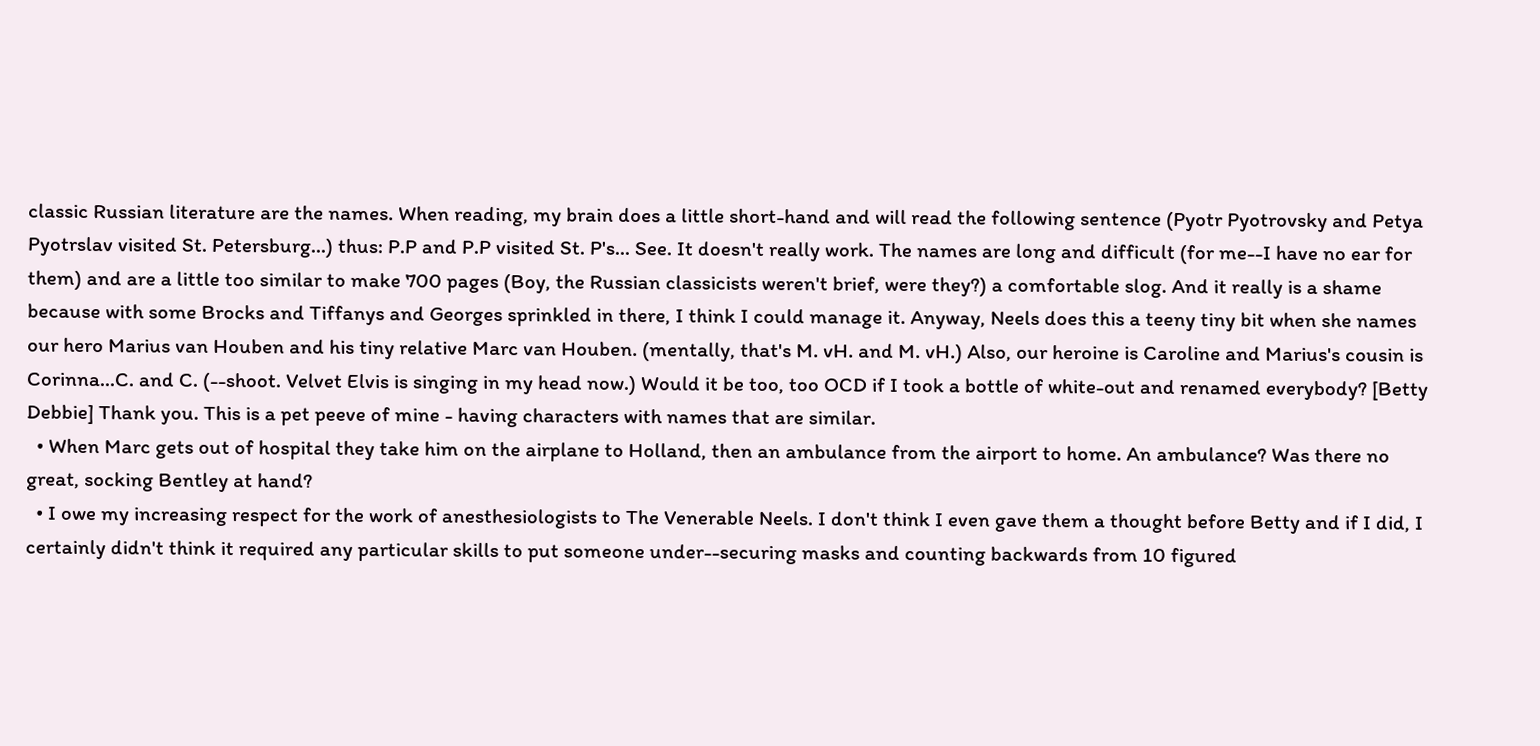classic Russian literature are the names. When reading, my brain does a little short-hand and will read the following sentence (Pyotr Pyotrovsky and Petya Pyotrslav visited St. Petersburg...) thus: P.P and P.P visited St. P's... See. It doesn't really work. The names are long and difficult (for me--I have no ear for them) and are a little too similar to make 700 pages (Boy, the Russian classicists weren't brief, were they?) a comfortable slog. And it really is a shame because with some Brocks and Tiffanys and Georges sprinkled in there, I think I could manage it. Anyway, Neels does this a teeny tiny bit when she names our hero Marius van Houben and his tiny relative Marc van Houben. (mentally, that's M. vH. and M. vH.) Also, our heroine is Caroline and Marius's cousin is Corinna...C. and C. (--shoot. Velvet Elvis is singing in my head now.) Would it be too, too OCD if I took a bottle of white-out and renamed everybody? [Betty Debbie] Thank you. This is a pet peeve of mine - having characters with names that are similar.
  • When Marc gets out of hospital they take him on the airplane to Holland, then an ambulance from the airport to home. An ambulance? Was there no great, socking Bentley at hand?
  • I owe my increasing respect for the work of anesthesiologists to The Venerable Neels. I don't think I even gave them a thought before Betty and if I did, I certainly didn't think it required any particular skills to put someone under--securing masks and counting backwards from 10 figured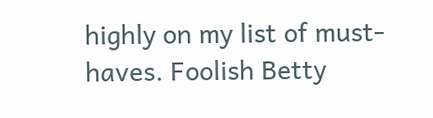highly on my list of must-haves. Foolish Betty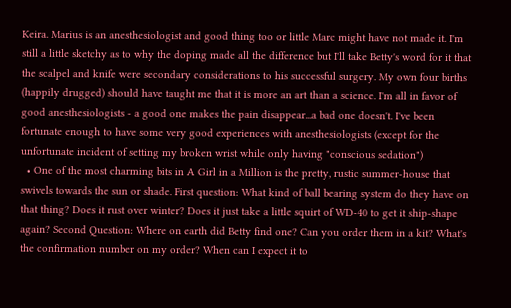Keira. Marius is an anesthesiologist and good thing too or little Marc might have not made it. I'm still a little sketchy as to why the doping made all the difference but I'll take Betty's word for it that the scalpel and knife were secondary considerations to his successful surgery. My own four births (happily drugged) should have taught me that it is more an art than a science. I'm all in favor of good anesthesiologists - a good one makes the pain disappear...a bad one doesn't. I've been fortunate enough to have some very good experiences with anesthesiologists (except for the unfortunate incident of setting my broken wrist while only having "conscious sedation")
  • One of the most charming bits in A Girl in a Million is the pretty, rustic summer-house that swivels towards the sun or shade. First question: What kind of ball bearing system do they have on that thing? Does it rust over winter? Does it just take a little squirt of WD-40 to get it ship-shape again? Second Question: Where on earth did Betty find one? Can you order them in a kit? What's the confirmation number on my order? When can I expect it to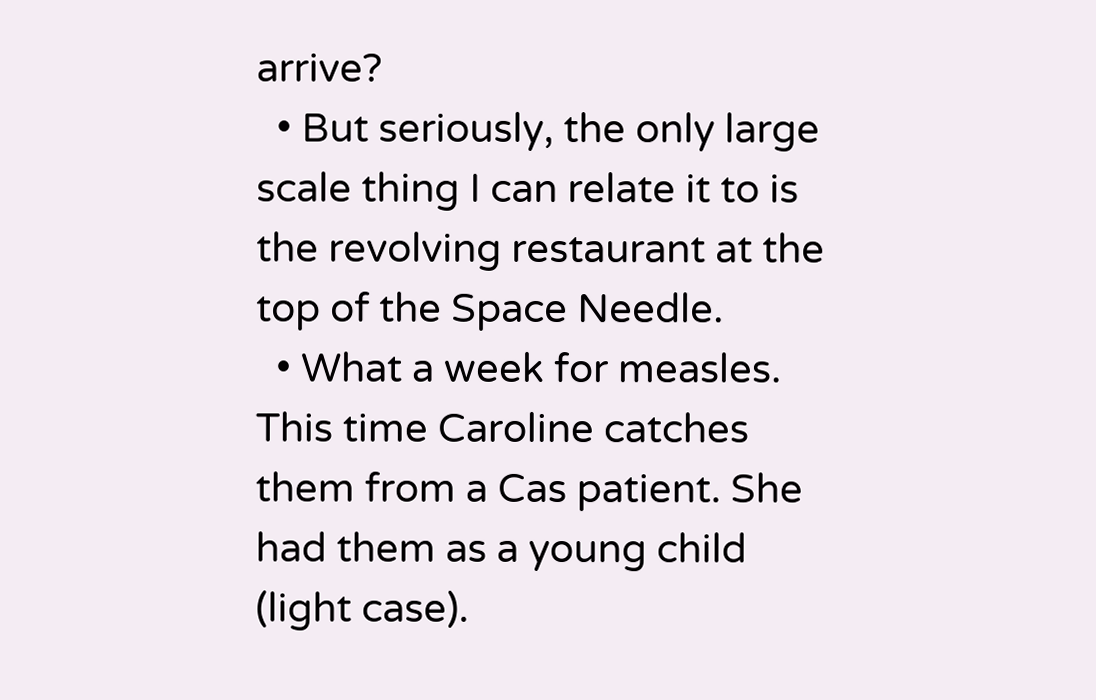arrive?
  • But seriously, the only large scale thing I can relate it to is the revolving restaurant at the top of the Space Needle.
  • What a week for measles. This time Caroline catches them from a Cas patient. She had them as a young child (light case).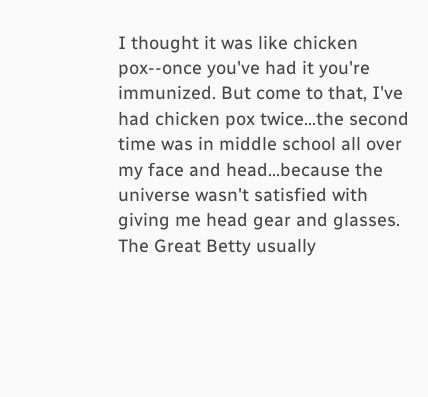I thought it was like chicken pox--once you've had it you're immunized. But come to that, I've had chicken pox twice...the second time was in middle school all over my face and head...because the universe wasn't satisfied with giving me head gear and glasses. The Great Betty usually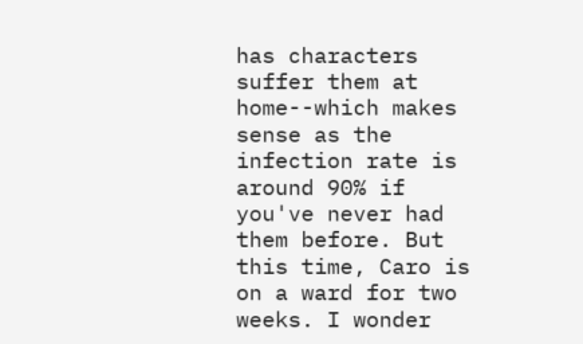has characters suffer them at home--which makes sense as the infection rate is around 90% if you've never had them before. But this time, Caro is on a ward for two weeks. I wonder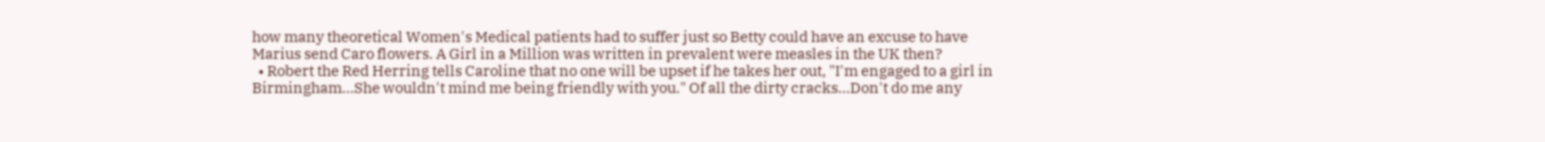how many theoretical Women's Medical patients had to suffer just so Betty could have an excuse to have Marius send Caro flowers. A Girl in a Million was written in prevalent were measles in the UK then?
  • Robert the Red Herring tells Caroline that no one will be upset if he takes her out, "I'm engaged to a girl in Birmingham...She wouldn't mind me being friendly with you." Of all the dirty cracks...Don't do me any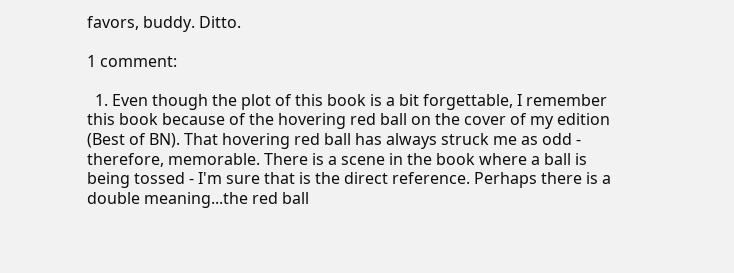favors, buddy. Ditto.

1 comment:

  1. Even though the plot of this book is a bit forgettable, I remember this book because of the hovering red ball on the cover of my edition (Best of BN). That hovering red ball has always struck me as odd - therefore, memorable. There is a scene in the book where a ball is being tossed - I'm sure that is the direct reference. Perhaps there is a double meaning...the red ball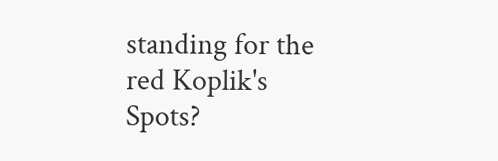standing for the red Koplik's Spots?